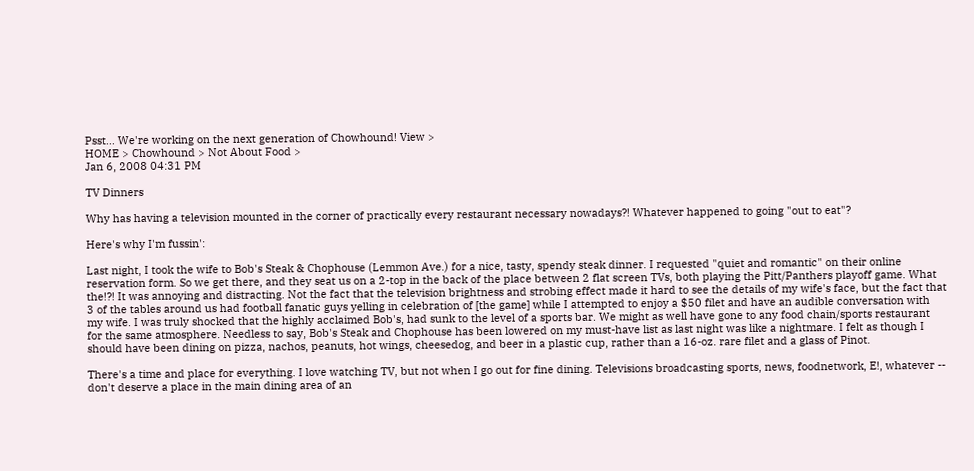Psst... We're working on the next generation of Chowhound! View >
HOME > Chowhound > Not About Food >
Jan 6, 2008 04:31 PM

TV Dinners

Why has having a television mounted in the corner of practically every restaurant necessary nowadays?! Whatever happened to going "out to eat"?

Here's why I'm fussin':

Last night, I took the wife to Bob's Steak & Chophouse (Lemmon Ave.) for a nice, tasty, spendy steak dinner. I requested "quiet and romantic" on their online reservation form. So we get there, and they seat us on a 2-top in the back of the place between 2 flat screen TVs, both playing the Pitt/Panthers playoff game. What the!?! It was annoying and distracting. Not the fact that the television brightness and strobing effect made it hard to see the details of my wife's face, but the fact that 3 of the tables around us had football fanatic guys yelling in celebration of [the game] while I attempted to enjoy a $50 filet and have an audible conversation with my wife. I was truly shocked that the highly acclaimed Bob's, had sunk to the level of a sports bar. We might as well have gone to any food chain/sports restaurant for the same atmosphere. Needless to say, Bob's Steak and Chophouse has been lowered on my must-have list as last night was like a nightmare. I felt as though I should have been dining on pizza, nachos, peanuts, hot wings, cheesedog, and beer in a plastic cup, rather than a 16-oz. rare filet and a glass of Pinot.

There's a time and place for everything. I love watching TV, but not when I go out for fine dining. Televisions broadcasting sports, news, foodnetwork, E!, whatever -- don't deserve a place in the main dining area of an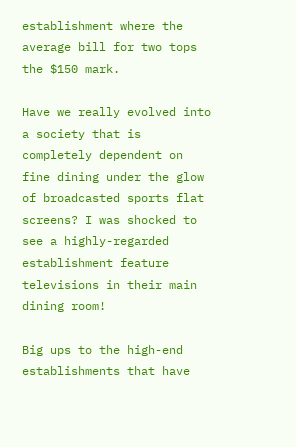establishment where the average bill for two tops the $150 mark.

Have we really evolved into a society that is completely dependent on fine dining under the glow of broadcasted sports flat screens? I was shocked to see a highly-regarded establishment feature televisions in their main dining room!

Big ups to the high-end establishments that have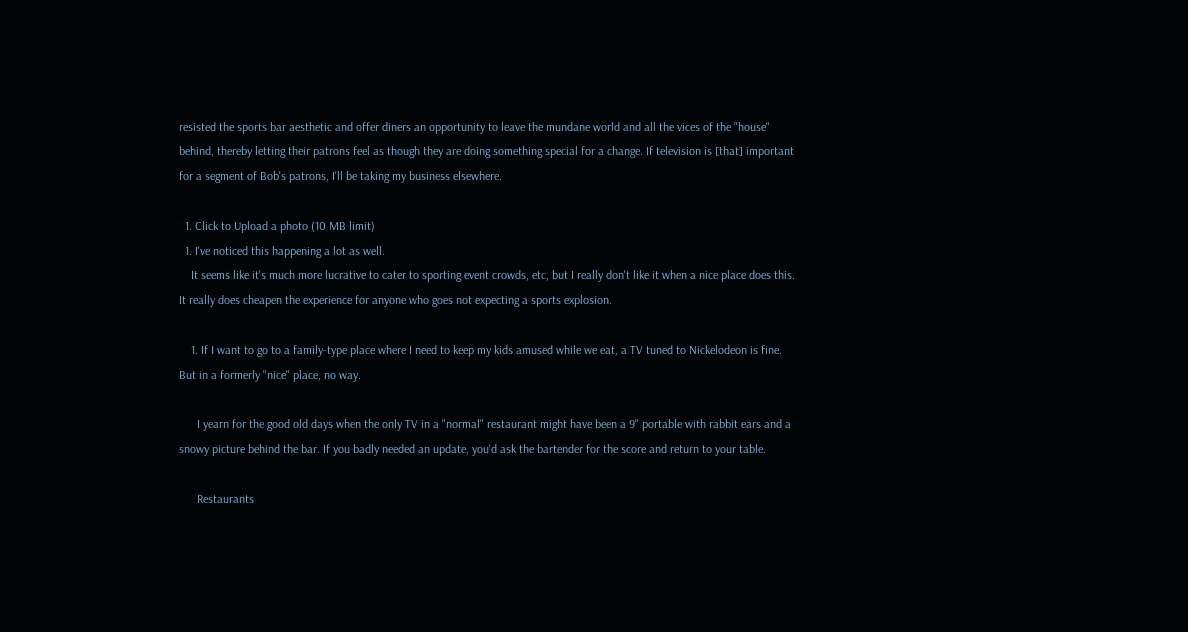resisted the sports bar aesthetic and offer diners an opportunity to leave the mundane world and all the vices of the "house" behind, thereby letting their patrons feel as though they are doing something special for a change. If television is [that] important for a segment of Bob's patrons, I'll be taking my business elsewhere.

  1. Click to Upload a photo (10 MB limit)
  1. I've noticed this happening a lot as well.
    It seems like it's much more lucrative to cater to sporting event crowds, etc, but I really don't like it when a nice place does this. It really does cheapen the experience for anyone who goes not expecting a sports explosion.

    1. If I want to go to a family-type place where I need to keep my kids amused while we eat, a TV tuned to Nickelodeon is fine. But in a formerly "nice" place, no way.

      I yearn for the good old days when the only TV in a "normal" restaurant might have been a 9" portable with rabbit ears and a snowy picture behind the bar. If you badly needed an update, you'd ask the bartender for the score and return to your table.

      Restaurants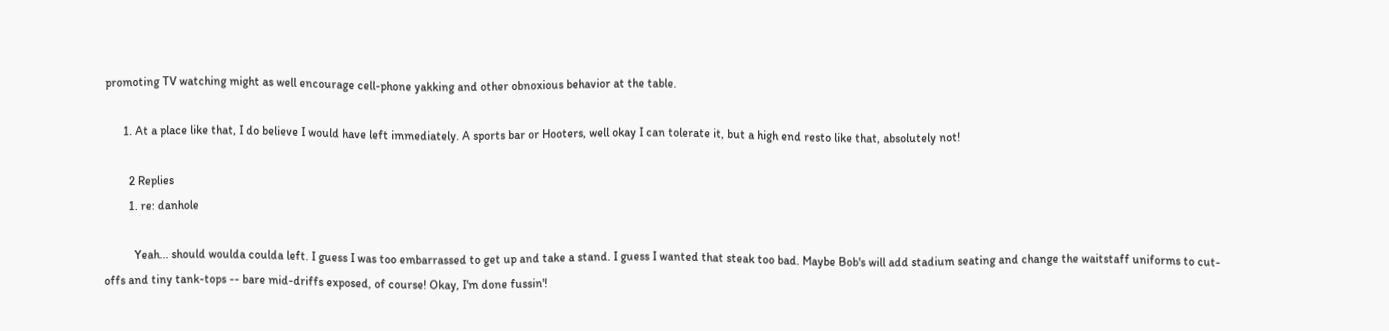promoting TV watching might as well encourage cell-phone yakking and other obnoxious behavior at the table.

      1. At a place like that, I do believe I would have left immediately. A sports bar or Hooters, well okay I can tolerate it, but a high end resto like that, absolutely not!

        2 Replies
        1. re: danhole

          Yeah... should woulda coulda left. I guess I was too embarrassed to get up and take a stand. I guess I wanted that steak too bad. Maybe Bob's will add stadium seating and change the waitstaff uniforms to cut-offs and tiny tank-tops -- bare mid-driffs exposed, of course! Okay, I'm done fussin'!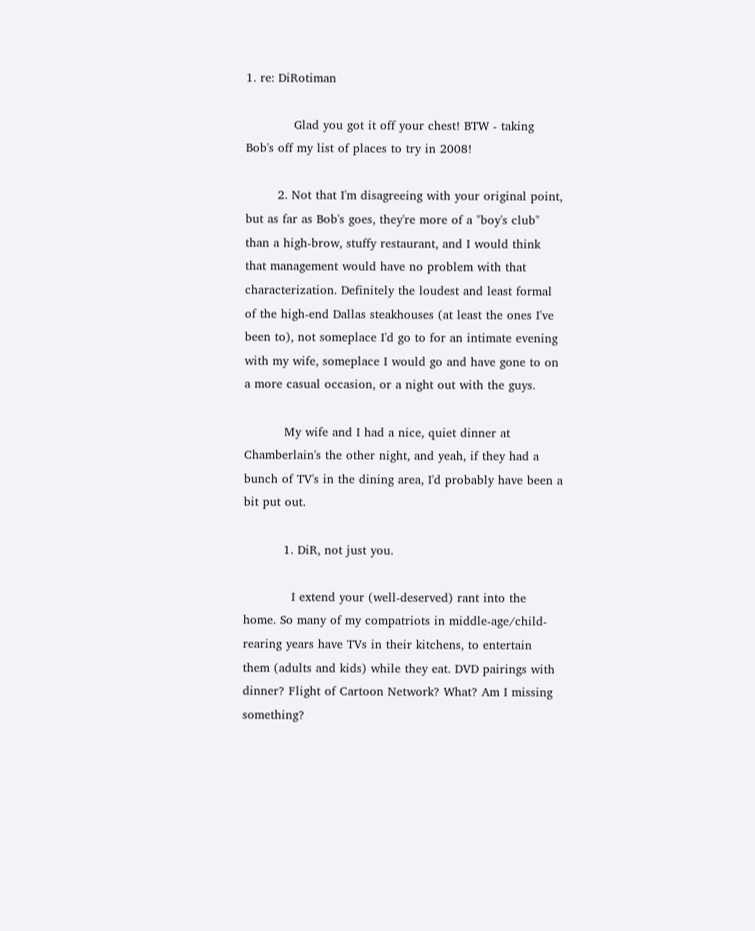1. re: DiRotiman

            Glad you got it off your chest! BTW - taking Bob's off my list of places to try in 2008!

        2. Not that I'm disagreeing with your original point, but as far as Bob's goes, they're more of a "boy's club" than a high-brow, stuffy restaurant, and I would think that management would have no problem with that characterization. Definitely the loudest and least formal of the high-end Dallas steakhouses (at least the ones I've been to), not someplace I'd go to for an intimate evening with my wife, someplace I would go and have gone to on a more casual occasion, or a night out with the guys.

          My wife and I had a nice, quiet dinner at Chamberlain's the other night, and yeah, if they had a bunch of TV's in the dining area, I'd probably have been a bit put out.

          1. DiR, not just you.

            I extend your (well-deserved) rant into the home. So many of my compatriots in middle-age/child-rearing years have TVs in their kitchens, to entertain them (adults and kids) while they eat. DVD pairings with dinner? Flight of Cartoon Network? What? Am I missing something?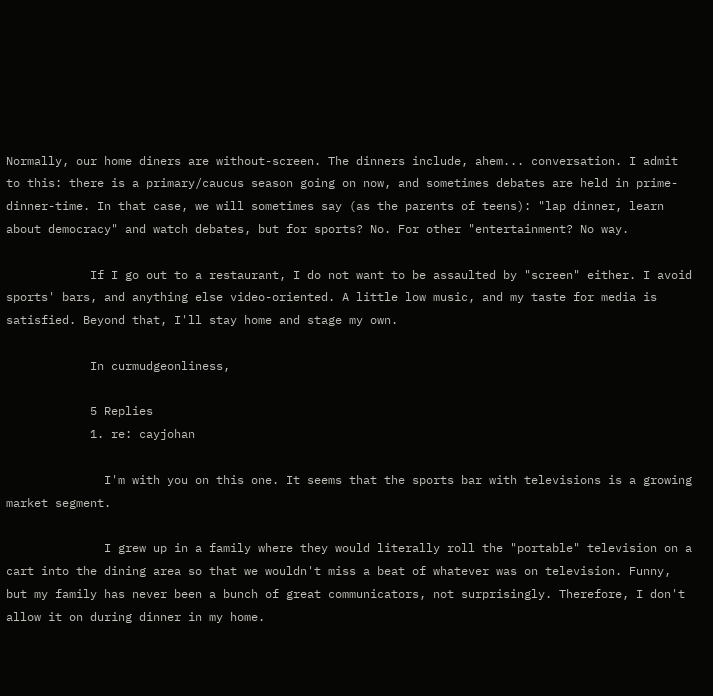Normally, our home diners are without-screen. The dinners include, ahem... conversation. I admit to this: there is a primary/caucus season going on now, and sometimes debates are held in prime-dinner-time. In that case, we will sometimes say (as the parents of teens): "lap dinner, learn about democracy" and watch debates, but for sports? No. For other "entertainment? No way.

            If I go out to a restaurant, I do not want to be assaulted by "screen" either. I avoid sports' bars, and anything else video-oriented. A little low music, and my taste for media is satisfied. Beyond that, I'll stay home and stage my own.

            In curmudgeonliness,

            5 Replies
            1. re: cayjohan

              I'm with you on this one. It seems that the sports bar with televisions is a growing market segment.

              I grew up in a family where they would literally roll the "portable" television on a cart into the dining area so that we wouldn't miss a beat of whatever was on television. Funny, but my family has never been a bunch of great communicators, not surprisingly. Therefore, I don't allow it on during dinner in my home.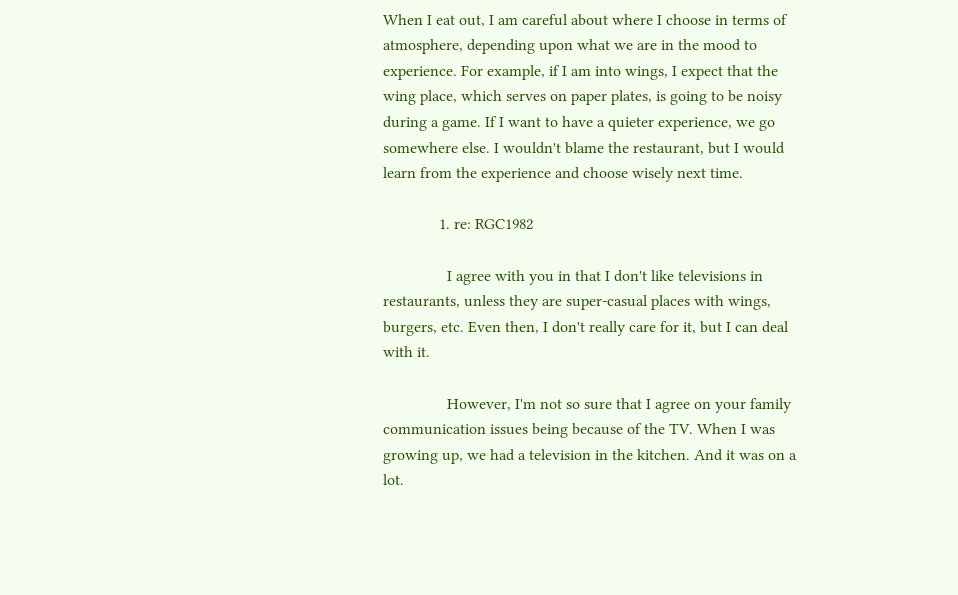When I eat out, I am careful about where I choose in terms of atmosphere, depending upon what we are in the mood to experience. For example, if I am into wings, I expect that the wing place, which serves on paper plates, is going to be noisy during a game. If I want to have a quieter experience, we go somewhere else. I wouldn't blame the restaurant, but I would learn from the experience and choose wisely next time.

              1. re: RGC1982

                I agree with you in that I don't like televisions in restaurants, unless they are super-casual places with wings, burgers, etc. Even then, I don't really care for it, but I can deal with it.

                However, I'm not so sure that I agree on your family communication issues being because of the TV. When I was growing up, we had a television in the kitchen. And it was on a lot.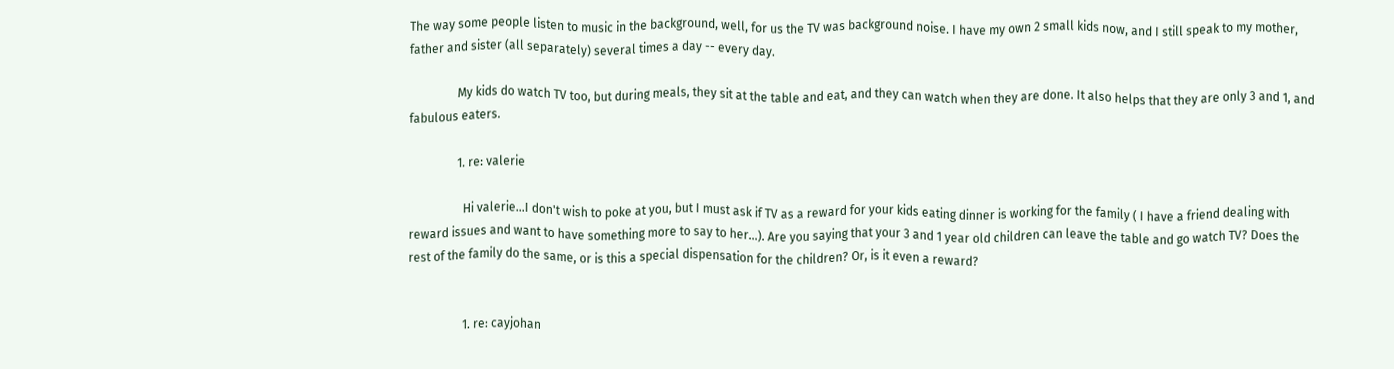The way some people listen to music in the background, well, for us the TV was background noise. I have my own 2 small kids now, and I still speak to my mother, father and sister (all separately) several times a day -- every day.

                My kids do watch TV too, but during meals, they sit at the table and eat, and they can watch when they are done. It also helps that they are only 3 and 1, and fabulous eaters.

                1. re: valerie

                  Hi valerie...I don't wish to poke at you, but I must ask if TV as a reward for your kids eating dinner is working for the family ( I have a friend dealing with reward issues and want to have something more to say to her...). Are you saying that your 3 and 1 year old children can leave the table and go watch TV? Does the rest of the family do the same, or is this a special dispensation for the children? Or, is it even a reward?


                  1. re: cayjohan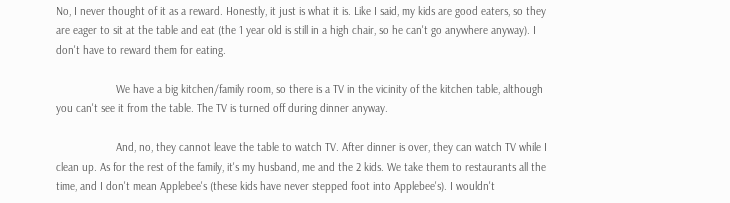No, I never thought of it as a reward. Honestly, it just is what it is. Like I said, my kids are good eaters, so they are eager to sit at the table and eat (the 1 year old is still in a high chair, so he can't go anywhere anyway). I don't have to reward them for eating.

                    We have a big kitchen/family room, so there is a TV in the vicinity of the kitchen table, although you can't see it from the table. The TV is turned off during dinner anyway.

                    And, no, they cannot leave the table to watch TV. After dinner is over, they can watch TV while I clean up. As for the rest of the family, it's my husband, me and the 2 kids. We take them to restaurants all the time, and I don't mean Applebee's (these kids have never stepped foot into Applebee's). I wouldn't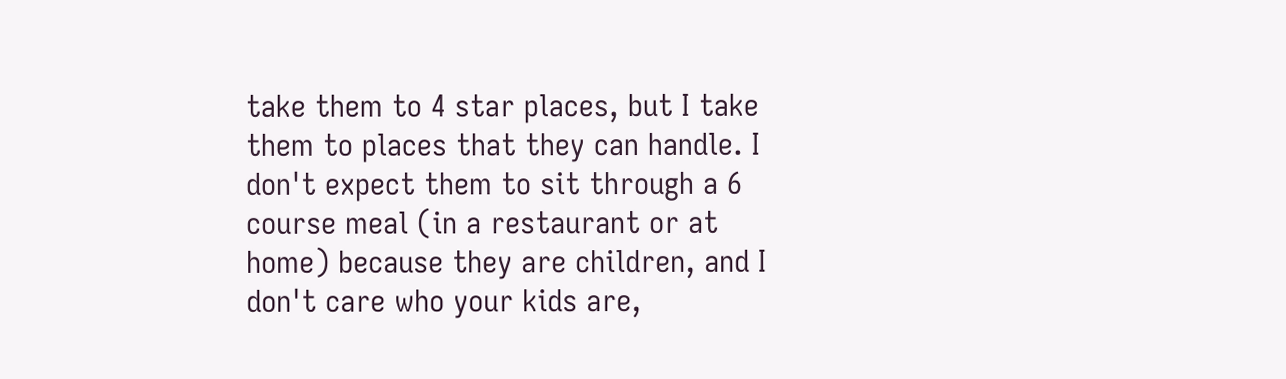take them to 4 star places, but I take them to places that they can handle. I don't expect them to sit through a 6 course meal (in a restaurant or at home) because they are children, and I don't care who your kids are,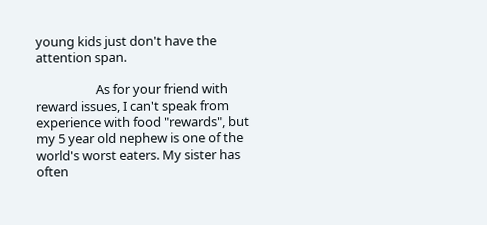young kids just don't have the attention span.

                    As for your friend with reward issues, I can't speak from experience with food "rewards", but my 5 year old nephew is one of the world's worst eaters. My sister has often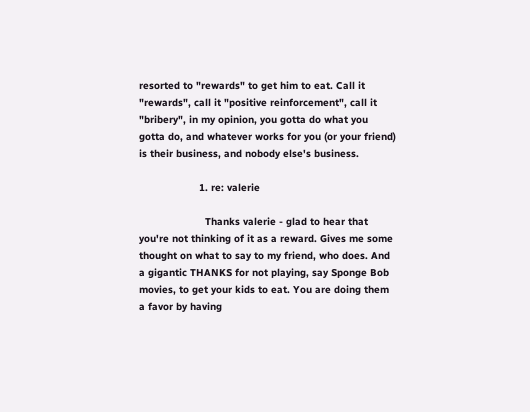resorted to "rewards" to get him to eat. Call it "rewards", call it "positive reinforcement", call it "bribery", in my opinion, you gotta do what you gotta do, and whatever works for you (or your friend) is their business, and nobody else's business.

                    1. re: valerie

                      Thanks valerie - glad to hear that you're not thinking of it as a reward. Gives me some thought on what to say to my friend, who does. And a gigantic THANKS for not playing, say Sponge Bob movies, to get your kids to eat. You are doing them a favor by having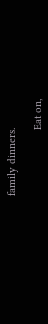family dinners.

                      Eat on,